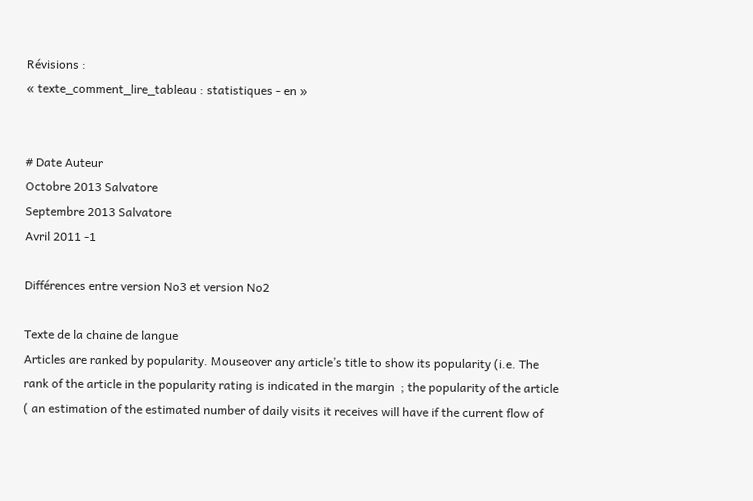Révisions :
« texte_comment_lire_tableau : statistiques - en »


# Date Auteur
Octobre 2013 Salvatore
Septembre 2013 Salvatore
Avril 2011 -1

Différences entre version No3 et version No2

Texte de la chaine de langue
Articles are ranked by popularity. Mouseover any article’s title to show its popularity (i.e. The rank of the article in the popularity rating is indicated in the margin  ; the popularity of the article ( an estimation of the estimated number of daily visits it receives will have if the current flow of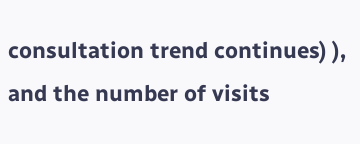consultation trend continues) ), and the number of visits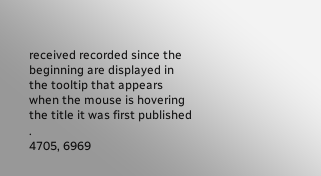received recorded since the beginning are displayed in the tooltip that appears when the mouse is hovering the title it was first published .
4705, 6969